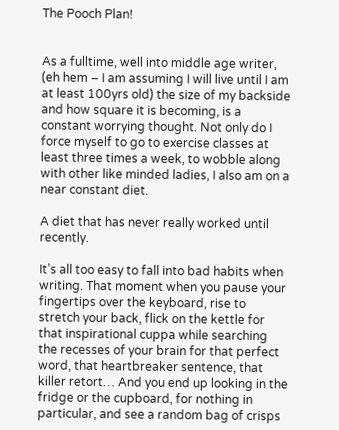The Pooch Plan!


As a fulltime, well into middle age writer, (eh hem – I am assuming I will live until I am at least 100yrs old) the size of my backside and how square it is becoming, is a constant worrying thought. Not only do I force myself to go to exercise classes at least three times a week, to wobble along with other like minded ladies, I also am on a near constant diet.

A diet that has never really worked until recently.

It’s all too easy to fall into bad habits when writing. That moment when you pause your fingertips over the keyboard, rise to stretch your back, flick on the kettle for that inspirational cuppa while searching the recesses of your brain for that perfect word, that heartbreaker sentence, that killer retort… And you end up looking in the fridge or the cupboard, for nothing in particular, and see a random bag of crisps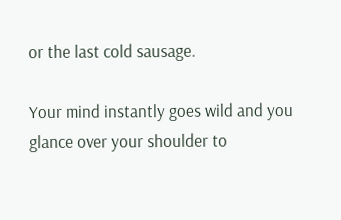or the last cold sausage.

Your mind instantly goes wild and you glance over your shoulder to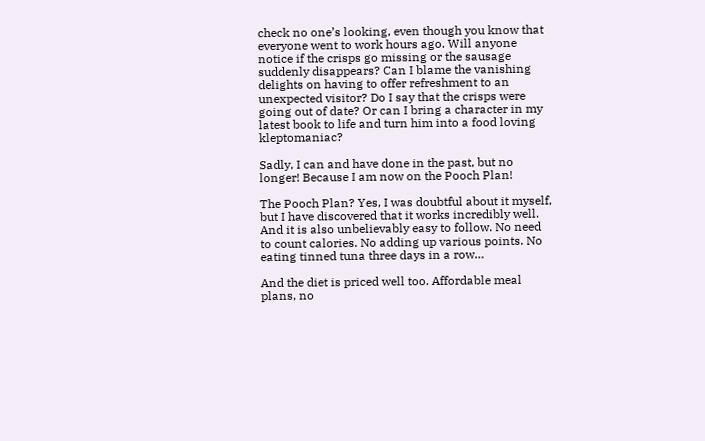check no one’s looking, even though you know that everyone went to work hours ago. Will anyone notice if the crisps go missing or the sausage suddenly disappears? Can I blame the vanishing delights on having to offer refreshment to an unexpected visitor? Do I say that the crisps were going out of date? Or can I bring a character in my latest book to life and turn him into a food loving kleptomaniac?

Sadly, I can and have done in the past, but no longer! Because I am now on the Pooch Plan!

The Pooch Plan? Yes, I was doubtful about it myself, but I have discovered that it works incredibly well. And it is also unbelievably easy to follow. No need to count calories. No adding up various points. No eating tinned tuna three days in a row…

And the diet is priced well too. Affordable meal plans, no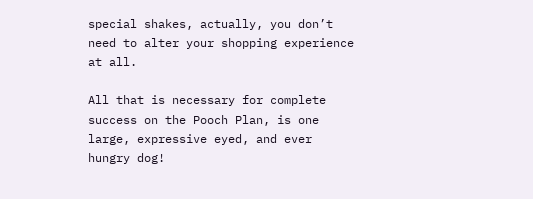special shakes, actually, you don’t need to alter your shopping experience at all.

All that is necessary for complete success on the Pooch Plan, is one large, expressive eyed, and ever hungry dog!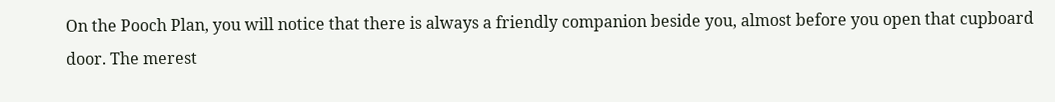On the Pooch Plan, you will notice that there is always a friendly companion beside you, almost before you open that cupboard door. The merest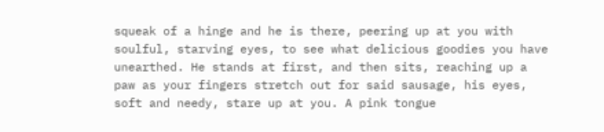squeak of a hinge and he is there, peering up at you with soulful, starving eyes, to see what delicious goodies you have unearthed. He stands at first, and then sits, reaching up a paw as your fingers stretch out for said sausage, his eyes, soft and needy, stare up at you. A pink tongue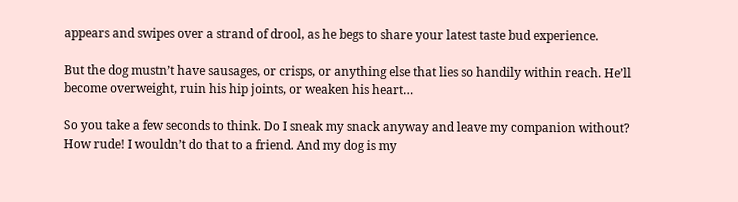appears and swipes over a strand of drool, as he begs to share your latest taste bud experience.

But the dog mustn’t have sausages, or crisps, or anything else that lies so handily within reach. He’ll become overweight, ruin his hip joints, or weaken his heart…

So you take a few seconds to think. Do I sneak my snack anyway and leave my companion without? How rude! I wouldn’t do that to a friend. And my dog is my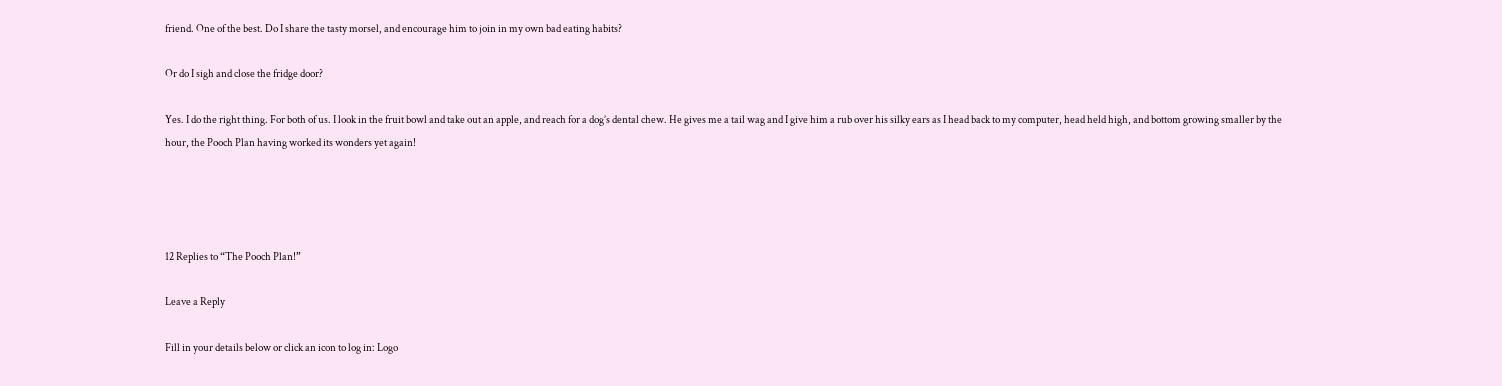friend. One of the best. Do I share the tasty morsel, and encourage him to join in my own bad eating habits?

Or do I sigh and close the fridge door?

Yes. I do the right thing. For both of us. I look in the fruit bowl and take out an apple, and reach for a dog’s dental chew. He gives me a tail wag and I give him a rub over his silky ears as I head back to my computer, head held high, and bottom growing smaller by the hour, the Pooch Plan having worked its wonders yet again!




12 Replies to “The Pooch Plan!”

Leave a Reply

Fill in your details below or click an icon to log in: Logo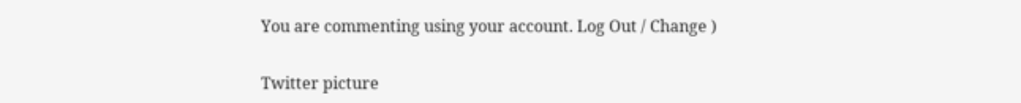You are commenting using your account. Log Out / Change )

Twitter picture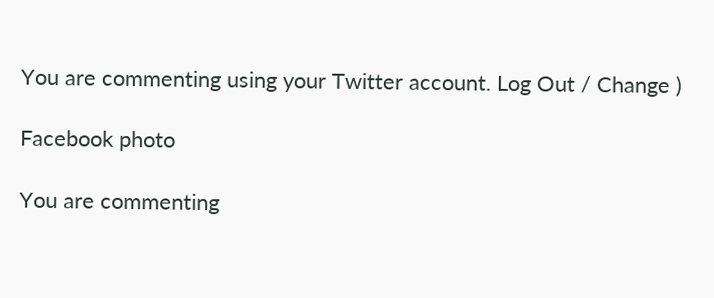You are commenting using your Twitter account. Log Out / Change )

Facebook photo

You are commenting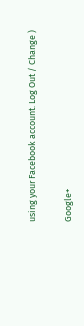using your Facebook account. Log Out / Change )

Google+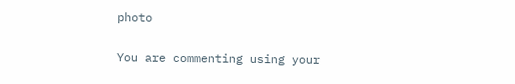photo

You are commenting using your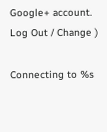Google+ account. Log Out / Change )

Connecting to %s